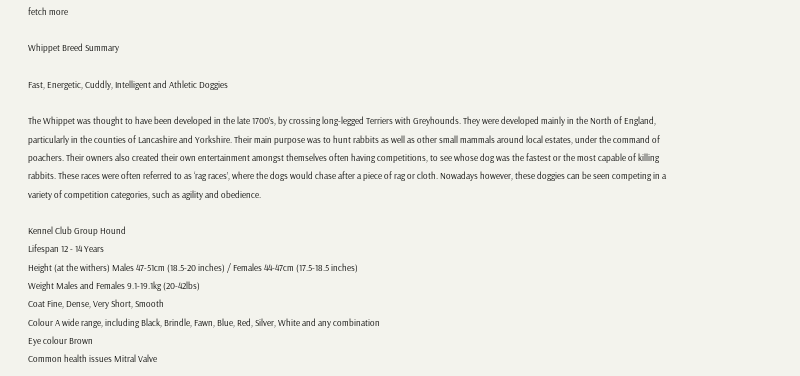fetch more

Whippet Breed Summary

Fast, Energetic, Cuddly, Intelligent and Athletic Doggies

The Whippet was thought to have been developed in the late 1700’s, by crossing long-legged Terriers with Greyhounds. They were developed mainly in the North of England, particularly in the counties of Lancashire and Yorkshire. Their main purpose was to hunt rabbits as well as other small mammals around local estates, under the command of poachers. Their owners also created their own entertainment amongst themselves often having competitions, to see whose dog was the fastest or the most capable of killing rabbits. These races were often referred to as ‘rag races’, where the dogs would chase after a piece of rag or cloth. Nowadays however, these doggies can be seen competing in a variety of competition categories, such as agility and obedience.

Kennel Club Group Hound
Lifespan 12 - 14 Years
Height (at the withers) Males 47-51cm (18.5-20 inches) / Females 44-47cm (17.5-18.5 inches)
Weight Males and Females 9.1-19.1kg (20-42lbs)
Coat Fine, Dense, Very Short, Smooth
Colour A wide range, including Black, Brindle, Fawn, Blue, Red, Silver, White and any combination
Eye colour Brown
Common health issues Mitral Valve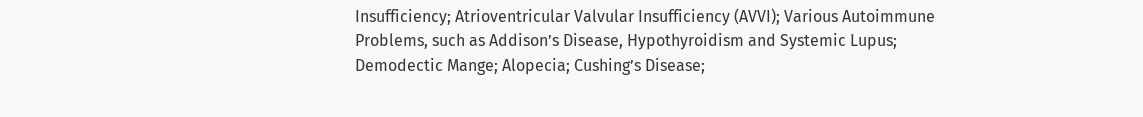Insufficiency; Atrioventricular Valvular Insufficiency (AVVI); Various Autoimmune Problems, such as Addison’s Disease, Hypothyroidism and Systemic Lupus; Demodectic Mange; Alopecia; Cushing’s Disease;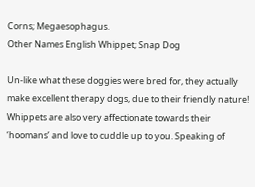Corns; Megaesophagus.
Other Names English Whippet; Snap Dog

Un-like what these doggies were bred for, they actually make excellent therapy dogs, due to their friendly nature! Whippets are also very affectionate towards their ‘hoomans’ and love to cuddle up to you. Speaking of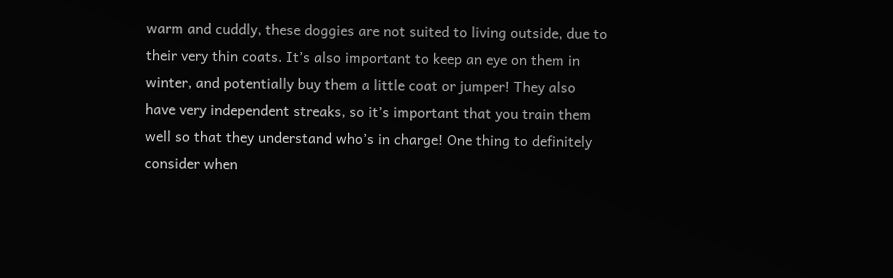warm and cuddly, these doggies are not suited to living outside, due to their very thin coats. It’s also important to keep an eye on them in winter, and potentially buy them a little coat or jumper! They also have very independent streaks, so it’s important that you train them well so that they understand who’s in charge! One thing to definitely consider when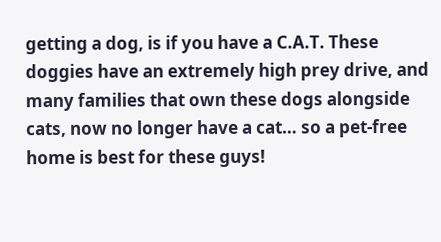getting a dog, is if you have a C.A.T. These doggies have an extremely high prey drive, and many families that own these dogs alongside cats, now no longer have a cat… so a pet-free home is best for these guys!